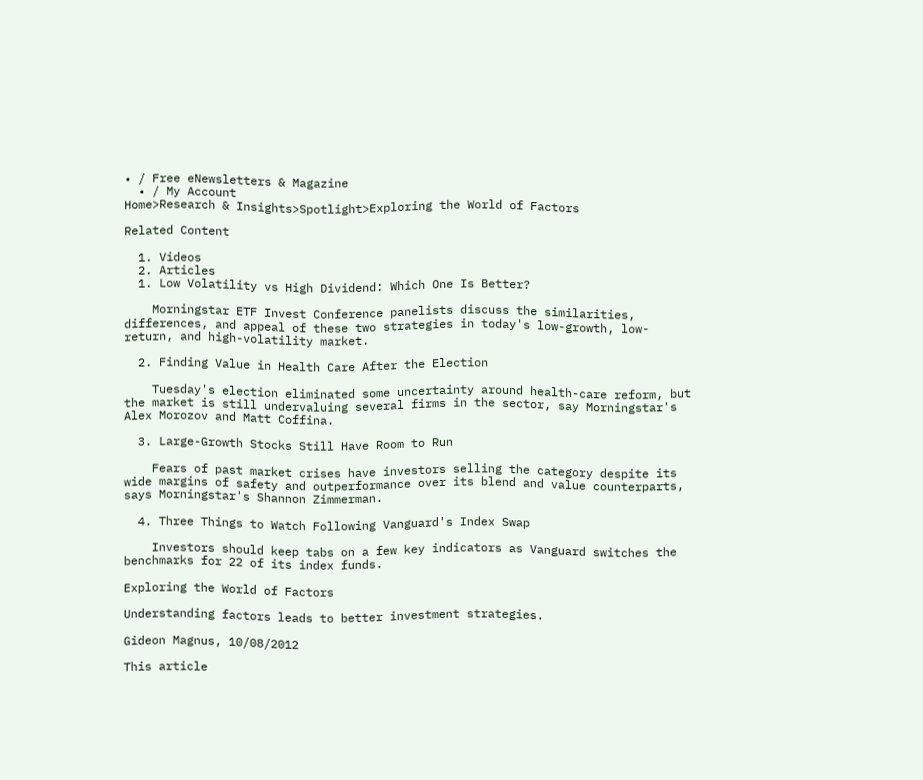• / Free eNewsletters & Magazine
  • / My Account
Home>Research & Insights>Spotlight>Exploring the World of Factors

Related Content

  1. Videos
  2. Articles
  1. Low Volatility vs High Dividend: Which One Is Better?

    Morningstar ETF Invest Conference panelists discuss the similarities, differences, and appeal of these two strategies in today's low-growth, low-return, and high-volatility market.

  2. Finding Value in Health Care After the Election

    Tuesday's election eliminated some uncertainty around health-care reform, but the market is still undervaluing several firms in the sector, say Morningstar's Alex Morozov and Matt Coffina.

  3. Large-Growth Stocks Still Have Room to Run

    Fears of past market crises have investors selling the category despite its wide margins of safety and outperformance over its blend and value counterparts, says Morningstar's Shannon Zimmerman.

  4. Three Things to Watch Following Vanguard's Index Swap

    Investors should keep tabs on a few key indicators as Vanguard switches the benchmarks for 22 of its index funds.

Exploring the World of Factors

Understanding factors leads to better investment strategies.

Gideon Magnus, 10/08/2012

This article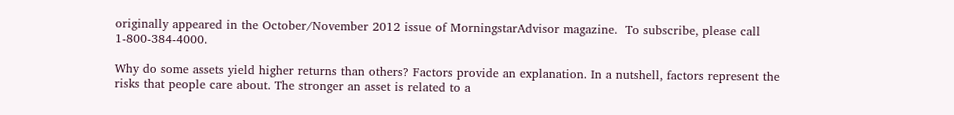originally appeared in the October/November 2012 issue of MorningstarAdvisor magazine.  To subscribe, please call 1-800-384-4000.

Why do some assets yield higher returns than others? Factors provide an explanation. In a nutshell, factors represent the risks that people care about. The stronger an asset is related to a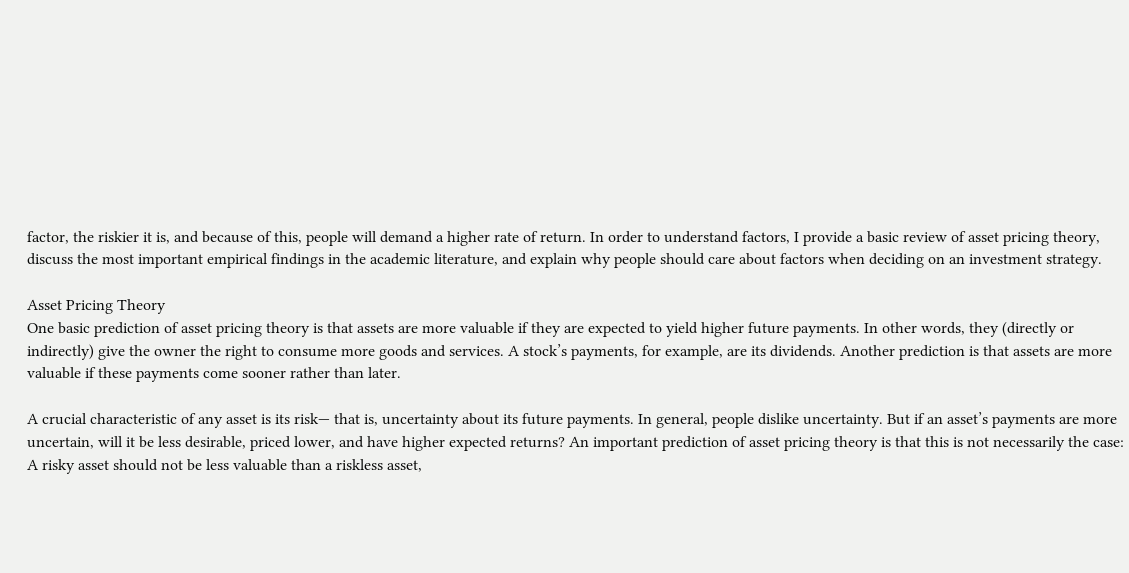factor, the riskier it is, and because of this, people will demand a higher rate of return. In order to understand factors, I provide a basic review of asset pricing theory, discuss the most important empirical findings in the academic literature, and explain why people should care about factors when deciding on an investment strategy.

Asset Pricing Theory
One basic prediction of asset pricing theory is that assets are more valuable if they are expected to yield higher future payments. In other words, they (directly or indirectly) give the owner the right to consume more goods and services. A stock’s payments, for example, are its dividends. Another prediction is that assets are more valuable if these payments come sooner rather than later.

A crucial characteristic of any asset is its risk— that is, uncertainty about its future payments. In general, people dislike uncertainty. But if an asset’s payments are more uncertain, will it be less desirable, priced lower, and have higher expected returns? An important prediction of asset pricing theory is that this is not necessarily the case: A risky asset should not be less valuable than a riskless asset,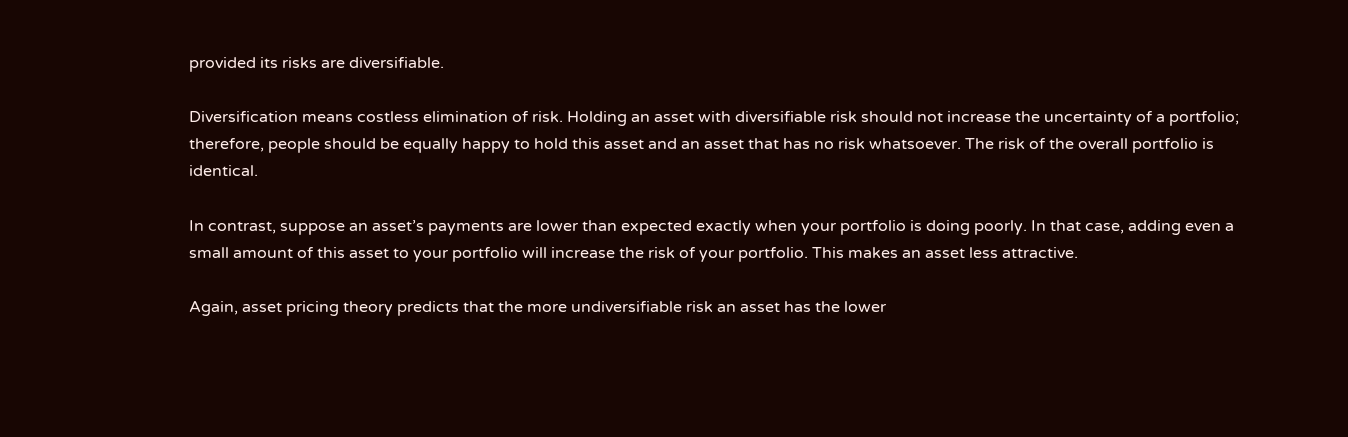provided its risks are diversifiable.

Diversification means costless elimination of risk. Holding an asset with diversifiable risk should not increase the uncertainty of a portfolio; therefore, people should be equally happy to hold this asset and an asset that has no risk whatsoever. The risk of the overall portfolio is identical.

In contrast, suppose an asset’s payments are lower than expected exactly when your portfolio is doing poorly. In that case, adding even a small amount of this asset to your portfolio will increase the risk of your portfolio. This makes an asset less attractive.

Again, asset pricing theory predicts that the more undiversifiable risk an asset has the lower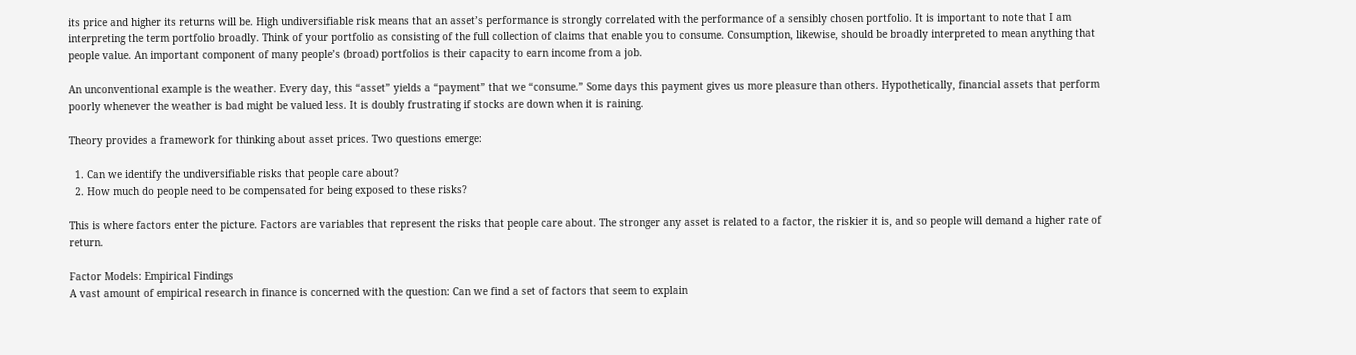its price and higher its returns will be. High undiversifiable risk means that an asset’s performance is strongly correlated with the performance of a sensibly chosen portfolio. It is important to note that I am interpreting the term portfolio broadly. Think of your portfolio as consisting of the full collection of claims that enable you to consume. Consumption, likewise, should be broadly interpreted to mean anything that people value. An important component of many people’s (broad) portfolios is their capacity to earn income from a job.

An unconventional example is the weather. Every day, this “asset” yields a “payment” that we “consume.” Some days this payment gives us more pleasure than others. Hypothetically, financial assets that perform poorly whenever the weather is bad might be valued less. It is doubly frustrating if stocks are down when it is raining.

Theory provides a framework for thinking about asset prices. Two questions emerge:

  1. Can we identify the undiversifiable risks that people care about?
  2. How much do people need to be compensated for being exposed to these risks?

This is where factors enter the picture. Factors are variables that represent the risks that people care about. The stronger any asset is related to a factor, the riskier it is, and so people will demand a higher rate of return.

Factor Models: Empirical Findings
A vast amount of empirical research in finance is concerned with the question: Can we find a set of factors that seem to explain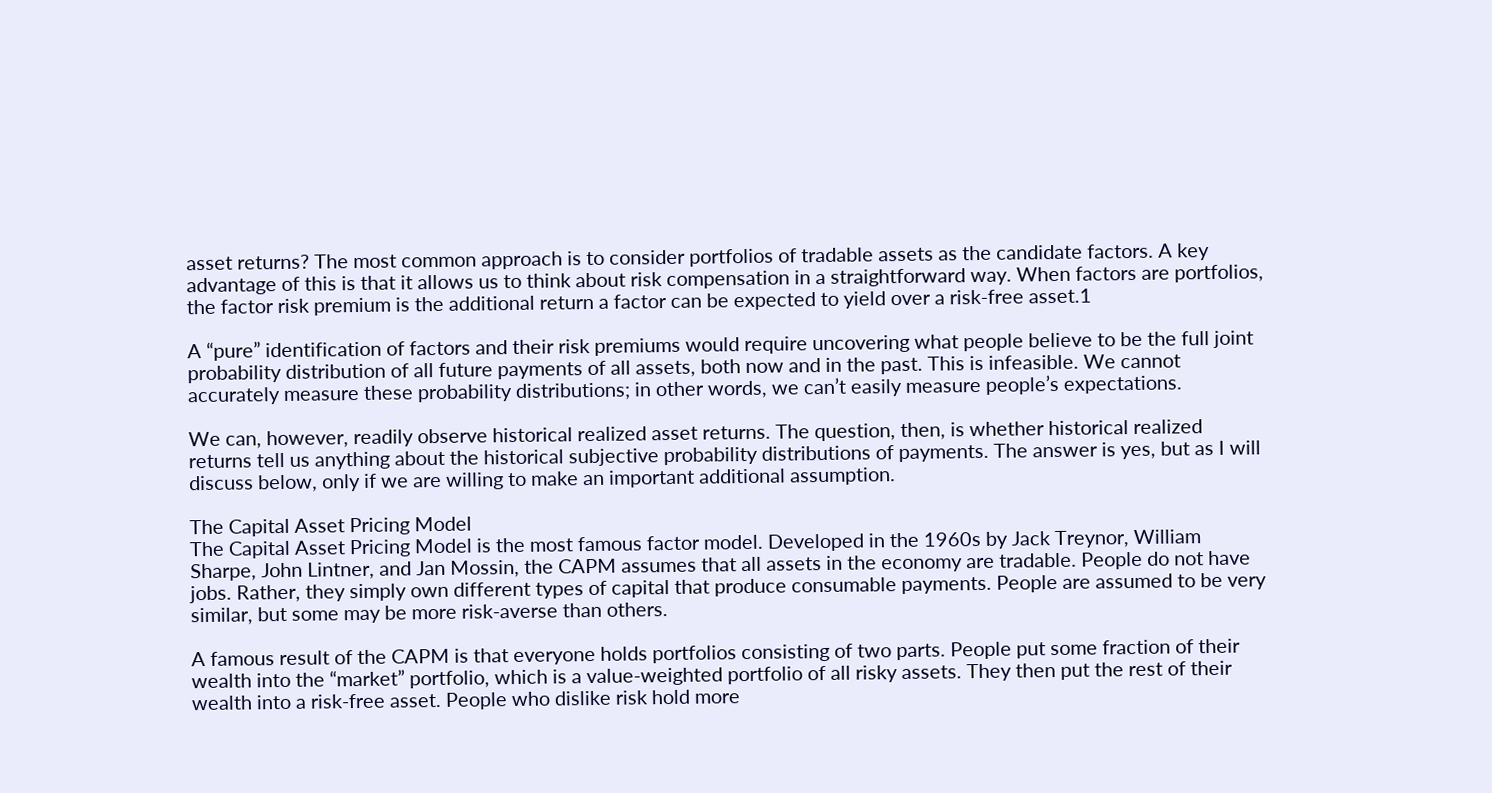asset returns? The most common approach is to consider portfolios of tradable assets as the candidate factors. A key advantage of this is that it allows us to think about risk compensation in a straightforward way. When factors are portfolios, the factor risk premium is the additional return a factor can be expected to yield over a risk-free asset.1

A “pure” identification of factors and their risk premiums would require uncovering what people believe to be the full joint probability distribution of all future payments of all assets, both now and in the past. This is infeasible. We cannot accurately measure these probability distributions; in other words, we can’t easily measure people’s expectations.

We can, however, readily observe historical realized asset returns. The question, then, is whether historical realized returns tell us anything about the historical subjective probability distributions of payments. The answer is yes, but as I will discuss below, only if we are willing to make an important additional assumption.

The Capital Asset Pricing Model
The Capital Asset Pricing Model is the most famous factor model. Developed in the 1960s by Jack Treynor, William Sharpe, John Lintner, and Jan Mossin, the CAPM assumes that all assets in the economy are tradable. People do not have jobs. Rather, they simply own different types of capital that produce consumable payments. People are assumed to be very similar, but some may be more risk-averse than others.

A famous result of the CAPM is that everyone holds portfolios consisting of two parts. People put some fraction of their wealth into the “market” portfolio, which is a value-weighted portfolio of all risky assets. They then put the rest of their wealth into a risk-free asset. People who dislike risk hold more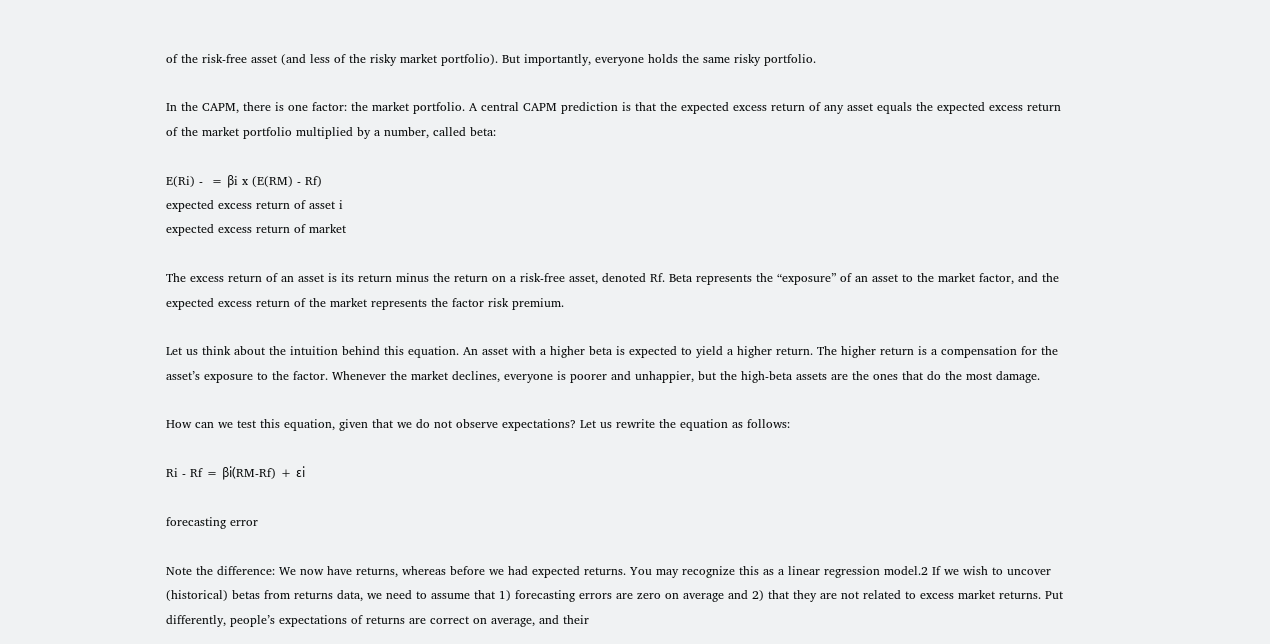of the risk-free asset (and less of the risky market portfolio). But importantly, everyone holds the same risky portfolio.

In the CAPM, there is one factor: the market portfolio. A central CAPM prediction is that the expected excess return of any asset equals the expected excess return of the market portfolio multiplied by a number, called beta:

E(Ri) -  = βi x (E(RM) - Rf)
expected excess return of asset i
expected excess return of market

The excess return of an asset is its return minus the return on a risk-free asset, denoted Rf. Beta represents the “exposure” of an asset to the market factor, and the expected excess return of the market represents the factor risk premium.

Let us think about the intuition behind this equation. An asset with a higher beta is expected to yield a higher return. The higher return is a compensation for the asset’s exposure to the factor. Whenever the market declines, everyone is poorer and unhappier, but the high-beta assets are the ones that do the most damage.

How can we test this equation, given that we do not observe expectations? Let us rewrite the equation as follows:

Ri - Rf = βi(RM-Rf) + εi

forecasting error

Note the difference: We now have returns, whereas before we had expected returns. You may recognize this as a linear regression model.2 If we wish to uncover (historical) betas from returns data, we need to assume that 1) forecasting errors are zero on average and 2) that they are not related to excess market returns. Put differently, people’s expectations of returns are correct on average, and their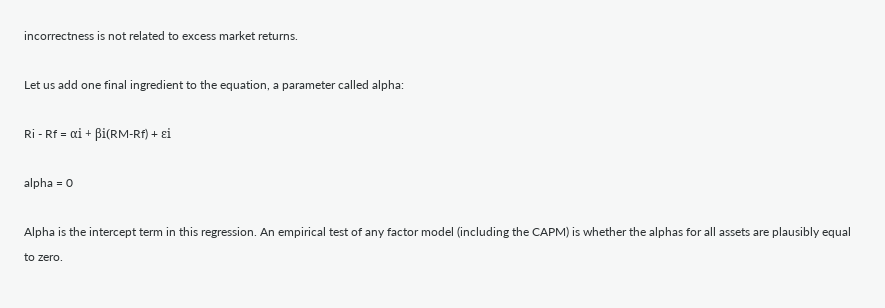incorrectness is not related to excess market returns.

Let us add one final ingredient to the equation, a parameter called alpha:

Ri - Rf = αi + βi(RM-Rf) + εi

alpha = 0

Alpha is the intercept term in this regression. An empirical test of any factor model (including the CAPM) is whether the alphas for all assets are plausibly equal to zero.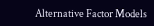Alternative Factor Models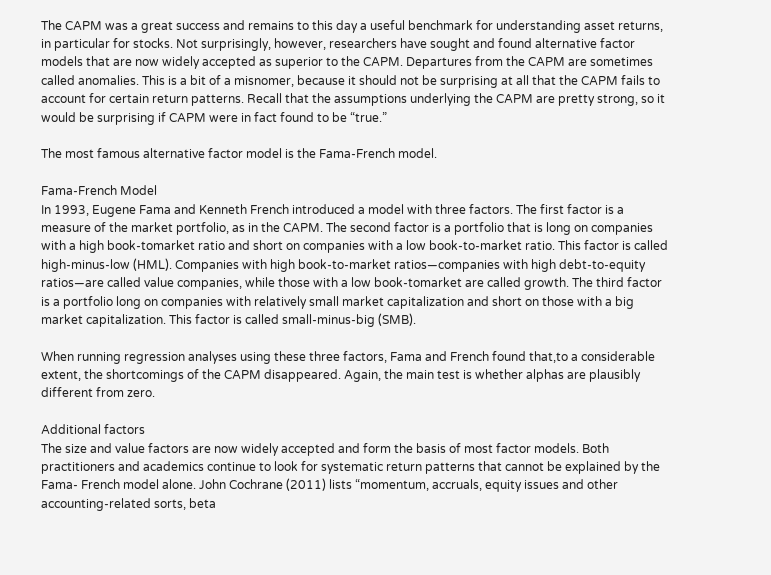The CAPM was a great success and remains to this day a useful benchmark for understanding asset returns, in particular for stocks. Not surprisingly, however, researchers have sought and found alternative factor models that are now widely accepted as superior to the CAPM. Departures from the CAPM are sometimes called anomalies. This is a bit of a misnomer, because it should not be surprising at all that the CAPM fails to account for certain return patterns. Recall that the assumptions underlying the CAPM are pretty strong, so it would be surprising if CAPM were in fact found to be “true.”

The most famous alternative factor model is the Fama-French model.

Fama-French Model
In 1993, Eugene Fama and Kenneth French introduced a model with three factors. The first factor is a measure of the market portfolio, as in the CAPM. The second factor is a portfolio that is long on companies with a high book-tomarket ratio and short on companies with a low book-to-market ratio. This factor is called high-minus-low (HML). Companies with high book-to-market ratios—companies with high debt-to-equity ratios—are called value companies, while those with a low book-tomarket are called growth. The third factor is a portfolio long on companies with relatively small market capitalization and short on those with a big market capitalization. This factor is called small-minus-big (SMB).

When running regression analyses using these three factors, Fama and French found that,to a considerable extent, the shortcomings of the CAPM disappeared. Again, the main test is whether alphas are plausibly different from zero.

Additional factors
The size and value factors are now widely accepted and form the basis of most factor models. Both practitioners and academics continue to look for systematic return patterns that cannot be explained by the Fama- French model alone. John Cochrane (2011) lists “momentum, accruals, equity issues and other accounting-related sorts, beta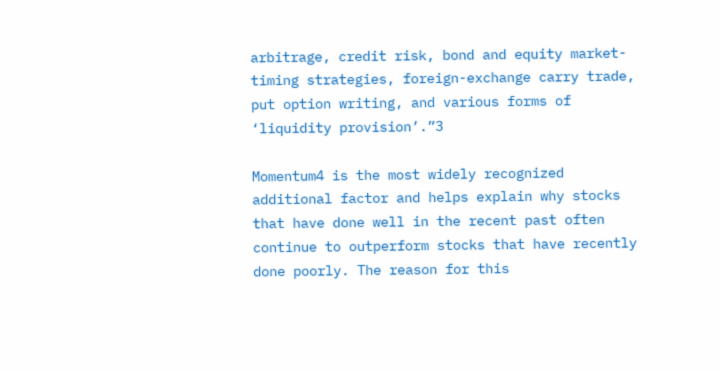arbitrage, credit risk, bond and equity market-timing strategies, foreign-exchange carry trade, put option writing, and various forms of ‘liquidity provision’.”3

Momentum4 is the most widely recognized additional factor and helps explain why stocks that have done well in the recent past often continue to outperform stocks that have recently done poorly. The reason for this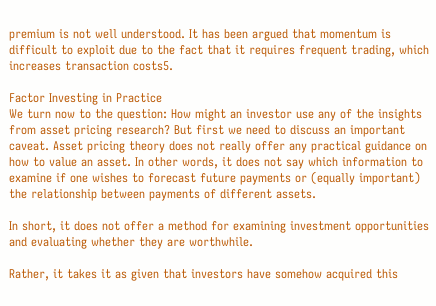premium is not well understood. It has been argued that momentum is difficult to exploit due to the fact that it requires frequent trading, which increases transaction costs5.

Factor Investing in Practice
We turn now to the question: How might an investor use any of the insights from asset pricing research? But first we need to discuss an important caveat. Asset pricing theory does not really offer any practical guidance on how to value an asset. In other words, it does not say which information to examine if one wishes to forecast future payments or (equally important) the relationship between payments of different assets.

In short, it does not offer a method for examining investment opportunities and evaluating whether they are worthwhile.

Rather, it takes it as given that investors have somehow acquired this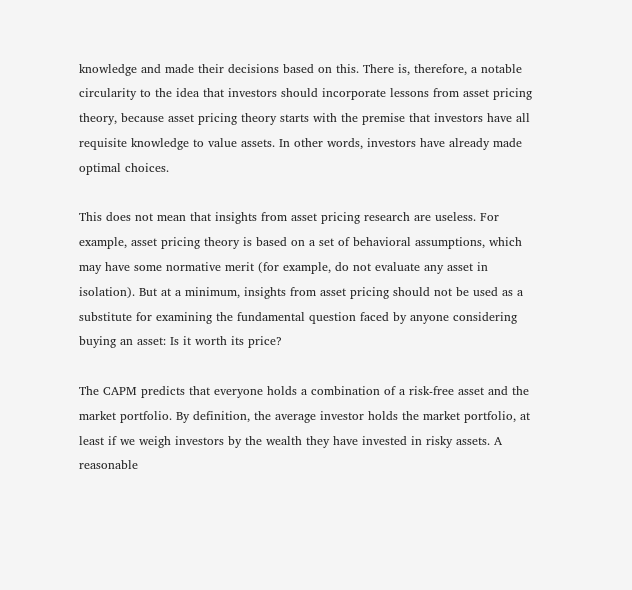knowledge and made their decisions based on this. There is, therefore, a notable circularity to the idea that investors should incorporate lessons from asset pricing theory, because asset pricing theory starts with the premise that investors have all requisite knowledge to value assets. In other words, investors have already made optimal choices.

This does not mean that insights from asset pricing research are useless. For example, asset pricing theory is based on a set of behavioral assumptions, which may have some normative merit (for example, do not evaluate any asset in isolation). But at a minimum, insights from asset pricing should not be used as a substitute for examining the fundamental question faced by anyone considering buying an asset: Is it worth its price?

The CAPM predicts that everyone holds a combination of a risk-free asset and the market portfolio. By definition, the average investor holds the market portfolio, at least if we weigh investors by the wealth they have invested in risky assets. A reasonable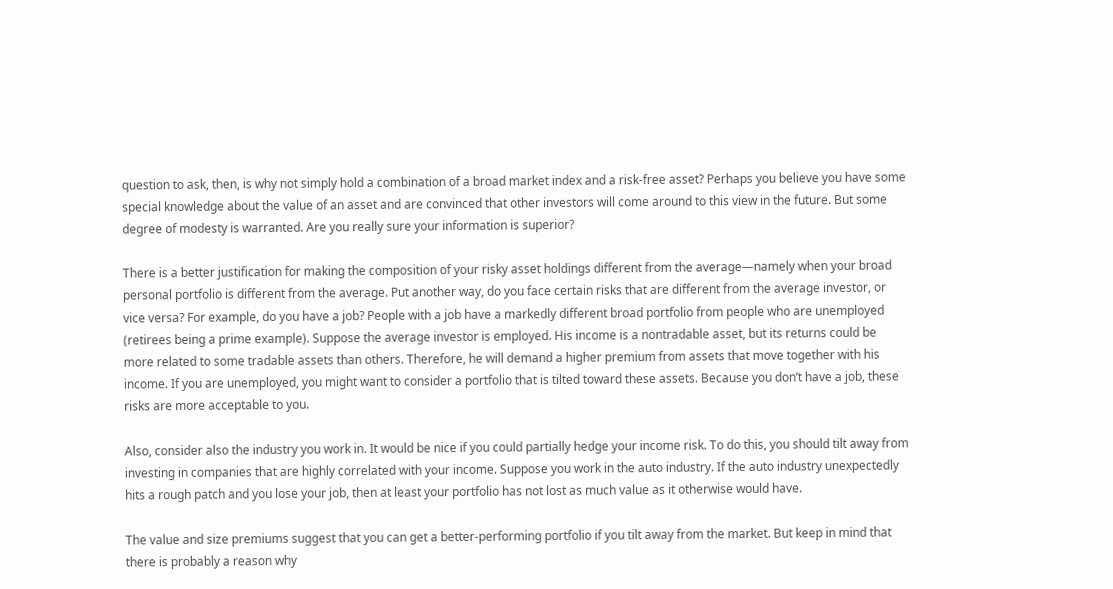question to ask, then, is why not simply hold a combination of a broad market index and a risk-free asset? Perhaps you believe you have some special knowledge about the value of an asset and are convinced that other investors will come around to this view in the future. But some degree of modesty is warranted. Are you really sure your information is superior?

There is a better justification for making the composition of your risky asset holdings different from the average—namely when your broad personal portfolio is different from the average. Put another way, do you face certain risks that are different from the average investor, or vice versa? For example, do you have a job? People with a job have a markedly different broad portfolio from people who are unemployed (retirees being a prime example). Suppose the average investor is employed. His income is a nontradable asset, but its returns could be more related to some tradable assets than others. Therefore, he will demand a higher premium from assets that move together with his income. If you are unemployed, you might want to consider a portfolio that is tilted toward these assets. Because you don’t have a job, these risks are more acceptable to you.

Also, consider also the industry you work in. It would be nice if you could partially hedge your income risk. To do this, you should tilt away from investing in companies that are highly correlated with your income. Suppose you work in the auto industry. If the auto industry unexpectedly hits a rough patch and you lose your job, then at least your portfolio has not lost as much value as it otherwise would have.

The value and size premiums suggest that you can get a better-performing portfolio if you tilt away from the market. But keep in mind that there is probably a reason why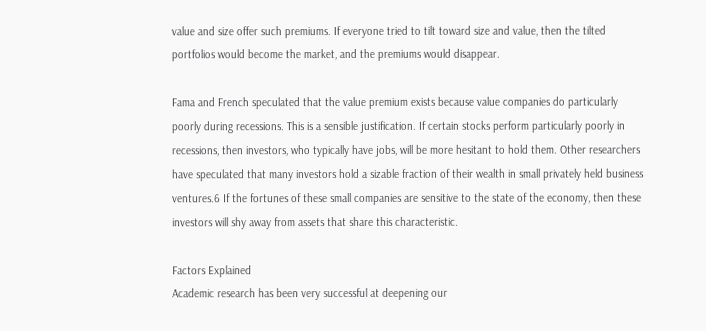value and size offer such premiums. If everyone tried to tilt toward size and value, then the tilted portfolios would become the market, and the premiums would disappear.

Fama and French speculated that the value premium exists because value companies do particularly poorly during recessions. This is a sensible justification. If certain stocks perform particularly poorly in recessions, then investors, who typically have jobs, will be more hesitant to hold them. Other researchers have speculated that many investors hold a sizable fraction of their wealth in small privately held business ventures.6 If the fortunes of these small companies are sensitive to the state of the economy, then these investors will shy away from assets that share this characteristic.

Factors Explained
Academic research has been very successful at deepening our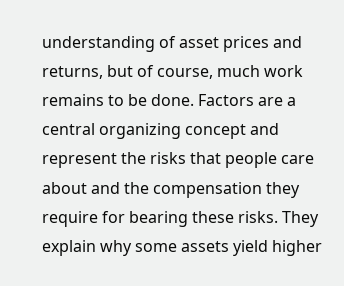understanding of asset prices and returns, but of course, much work remains to be done. Factors are a central organizing concept and represent the risks that people care about and the compensation they require for bearing these risks. They explain why some assets yield higher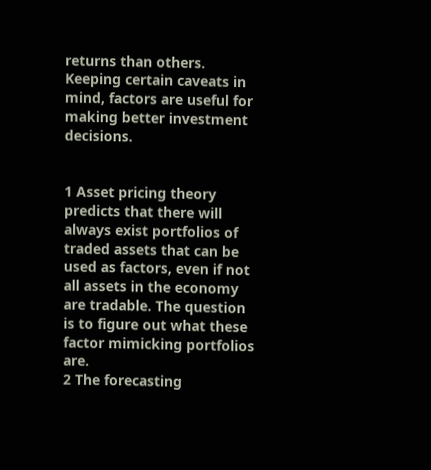returns than others. Keeping certain caveats in mind, factors are useful for making better investment decisions.


1 Asset pricing theory predicts that there will always exist portfolios of traded assets that can be used as factors, even if not all assets in the economy are tradable. The question is to figure out what these factor mimicking portfolios are.
2 The forecasting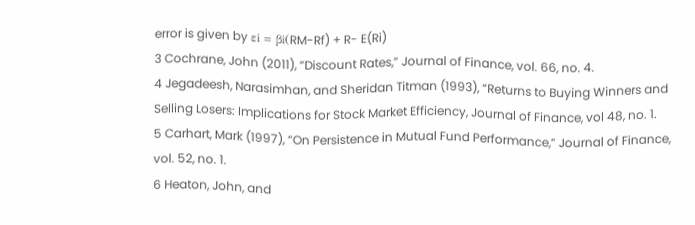error is given by εi = βi(RM-Rf) + R- E(Ri)
3 Cochrane, John (2011), “Discount Rates,” Journal of Finance, vol. 66, no. 4.
4 Jegadeesh, Narasimhan, and Sheridan Titman (1993), “Returns to Buying Winners and Selling Losers: Implications for Stock Market Efficiency, Journal of Finance, vol 48, no. 1.
5 Carhart, Mark (1997), “On Persistence in Mutual Fund Performance,” Journal of Finance, vol. 52, no. 1.
6 Heaton, John, and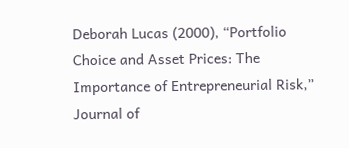Deborah Lucas (2000), “Portfolio Choice and Asset Prices: The Importance of Entrepreneurial Risk,” Journal of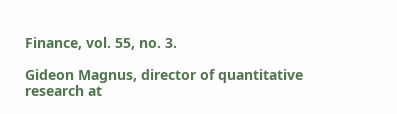Finance, vol. 55, no. 3.

Gideon Magnus, director of quantitative research at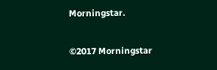Morningstar.

©2017 Morningstar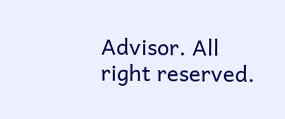Advisor. All right reserved.